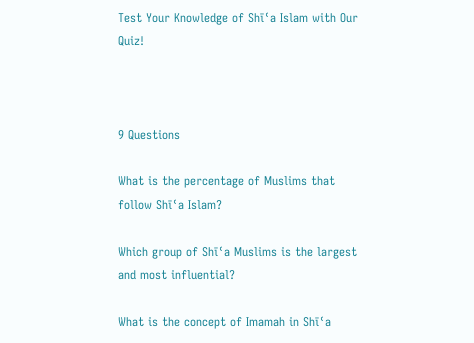Test Your Knowledge of Shīʿa Islam with Our Quiz!



9 Questions

What is the percentage of Muslims that follow Shīʿa Islam?

Which group of Shīʿa Muslims is the largest and most influential?

What is the concept of Imamah in Shīʿa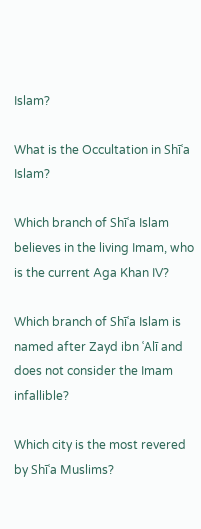Islam?

What is the Occultation in Shīʿa Islam?

Which branch of Shīʿa Islam believes in the living Imam, who is the current Aga Khan IV?

Which branch of Shīʿa Islam is named after Zayd ibn ʿAlī and does not consider the Imam infallible?

Which city is the most revered by Shīʿa Muslims?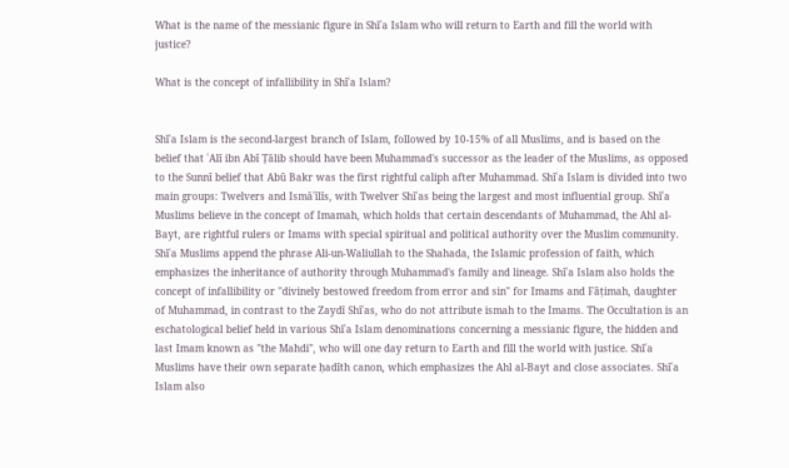What is the name of the messianic figure in Shīʿa Islam who will return to Earth and fill the world with justice?

What is the concept of infallibility in Shīʿa Islam?


Shīʿa Islam is the second-largest branch of Islam, followed by 10-15% of all Muslims, and is based on the belief that ʿAlī ibn Abī Ṭālib should have been Muhammad's successor as the leader of the Muslims, as opposed to the Sunnī belief that Abū Bakr was the first rightful caliph after Muhammad. Shīʿa Islam is divided into two main groups: Twelvers and Ismāʿīlīs, with Twelver Shīʿas being the largest and most influential group. Shīʿa Muslims believe in the concept of Imamah, which holds that certain descendants of Muhammad, the Ahl al-Bayt, are rightful rulers or Imams with special spiritual and political authority over the Muslim community. Shīʿa Muslims append the phrase Ali-un-Waliullah to the Shahada, the Islamic profession of faith, which emphasizes the inheritance of authority through Muhammad's family and lineage. Shīʿa Islam also holds the concept of infallibility or "divinely bestowed freedom from error and sin" for Imams and Fāṭimah, daughter of Muhammad, in contrast to the Zaydī Shīʿas, who do not attribute ismah to the Imams. The Occultation is an eschatological belief held in various Shīʿa Islam denominations concerning a messianic figure, the hidden and last Imam known as "the Mahdi", who will one day return to Earth and fill the world with justice. Shīʿa Muslims have their own separate ḥadīth canon, which emphasizes the Ahl al-Bayt and close associates. Shīʿa Islam also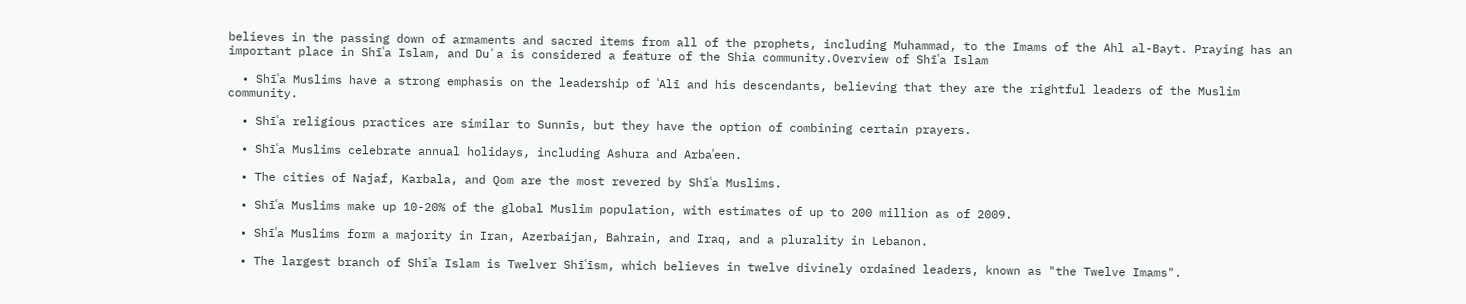believes in the passing down of armaments and sacred items from all of the prophets, including Muhammad, to the Imams of the Ahl al-Bayt. Praying has an important place in Shīʿa Islam, and Duʼa is considered a feature of the Shia community.Overview of Shīʿa Islam

  • Shīʿa Muslims have a strong emphasis on the leadership of ʿAlī and his descendants, believing that they are the rightful leaders of the Muslim community.

  • Shīʿa religious practices are similar to Sunnīs, but they have the option of combining certain prayers.

  • Shīʿa Muslims celebrate annual holidays, including Ashura and Arbaʿeen.

  • The cities of Najaf, Karbala, and Qom are the most revered by Shīʿa Muslims.

  • Shīʿa Muslims make up 10-20% of the global Muslim population, with estimates of up to 200 million as of 2009.

  • Shīʿa Muslims form a majority in Iran, Azerbaijan, Bahrain, and Iraq, and a plurality in Lebanon.

  • The largest branch of Shīʿa Islam is Twelver Shīʿīsm, which believes in twelve divinely ordained leaders, known as "the Twelve Imams".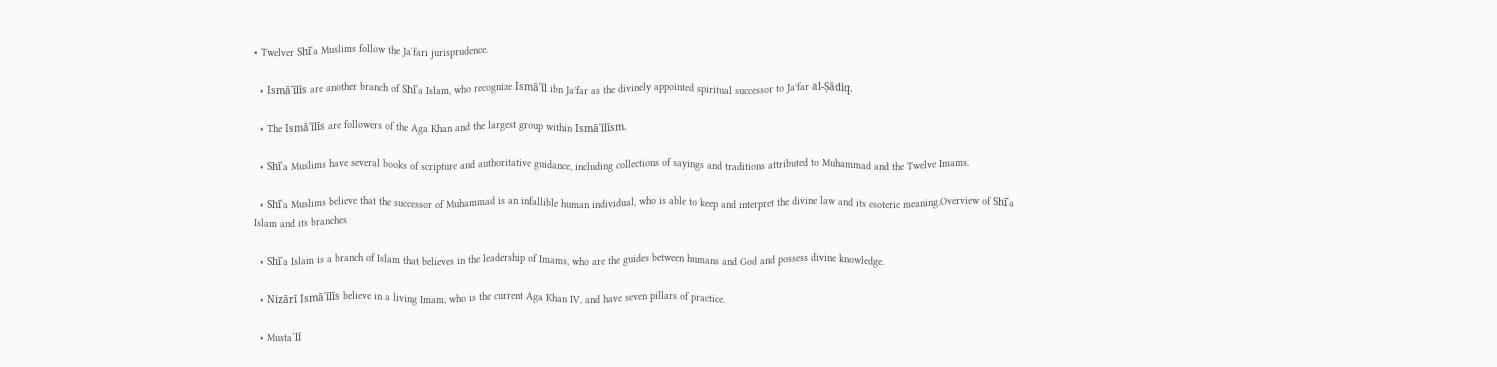• Twelver Shīʿa Muslims follow the Jaʽfari jurisprudence.

  • Ismāʿīlīs are another branch of Shīʿa Islam, who recognize Ismāʿīl ibn Jaʿfar as the divinely appointed spiritual successor to Jaʿfar al-Ṣādiq.

  • The Ismāʿīlīs are followers of the Aga Khan and the largest group within Ismāʿīlīsm.

  • Shīʿa Muslims have several books of scripture and authoritative guidance, including collections of sayings and traditions attributed to Muhammad and the Twelve Imams.

  • Shīʿa Muslims believe that the successor of Muhammad is an infallible human individual, who is able to keep and interpret the divine law and its esoteric meaning.Overview of Shīʿa Islam and its branches

  • Shīʿa Islam is a branch of Islam that believes in the leadership of Imams, who are the guides between humans and God and possess divine knowledge.

  • Nizārī Ismāʿīlīs believe in a living Imam, who is the current Aga Khan IV, and have seven pillars of practice.

  • Musta‘lī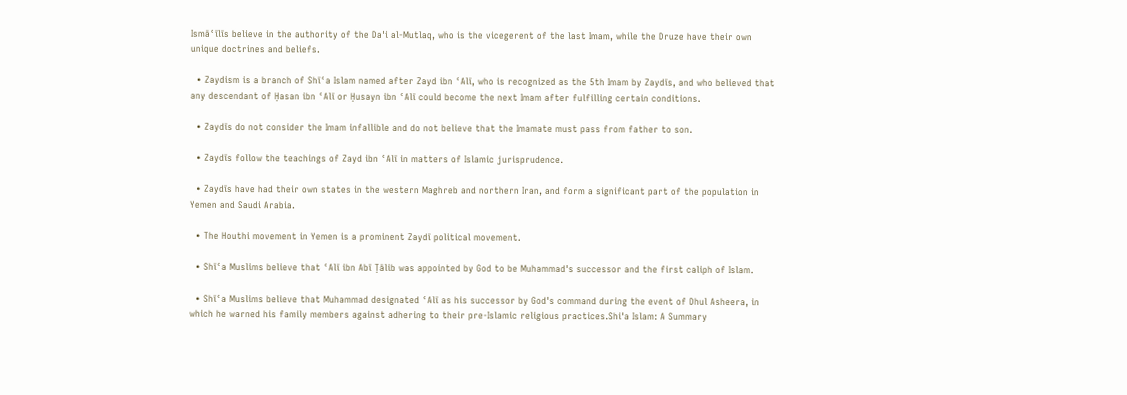Ismāʿīlīs believe in the authority of the Da'i al-Mutlaq, who is the vicegerent of the last Imam, while the Druze have their own unique doctrines and beliefs.

  • Zaydism is a branch of Shīʿa Islam named after Zayd ibn ʿAlī, who is recognized as the 5th Imam by Zaydīs, and who believed that any descendant of Ḥasan ibn ʿAlī or Ḥusayn ibn ʿAlī could become the next Imam after fulfilling certain conditions.

  • Zaydīs do not consider the Imam infallible and do not believe that the Imamate must pass from father to son.

  • Zaydīs follow the teachings of Zayd ibn ʿAlī in matters of Islamic jurisprudence.

  • Zaydīs have had their own states in the western Maghreb and northern Iran, and form a significant part of the population in Yemen and Saudi Arabia.

  • The Houthi movement in Yemen is a prominent Zaydī political movement.

  • Shīʿa Muslims believe that ʿAlī ibn Abī Ṭālib was appointed by God to be Muhammad's successor and the first caliph of Islam.

  • Shīʿa Muslims believe that Muhammad designated ʿAlī as his successor by God's command during the event of Dhul Asheera, in which he warned his family members against adhering to their pre-Islamic religious practices.Shi'a Islam: A Summary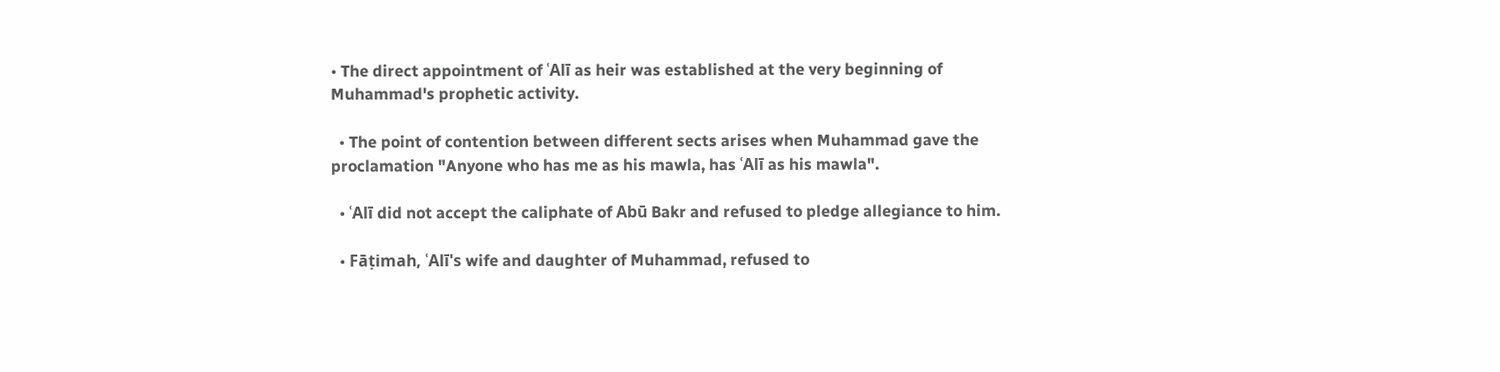• The direct appointment of ʿAlī as heir was established at the very beginning of Muhammad's prophetic activity.

  • The point of contention between different sects arises when Muhammad gave the proclamation "Anyone who has me as his mawla, has ʿAlī as his mawla".

  • ʿAlī did not accept the caliphate of Abū Bakr and refused to pledge allegiance to him.

  • Fāṭimah, ʿAlī's wife and daughter of Muhammad, refused to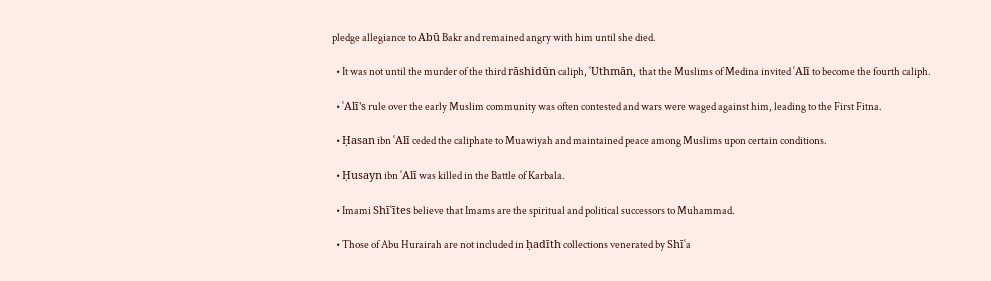pledge allegiance to Abū Bakr and remained angry with him until she died.

  • It was not until the murder of the third rāshidūn caliph, ʿUthmān, that the Muslims of Medina invited ʿAlī to become the fourth caliph.

  • ʿAlī's rule over the early Muslim community was often contested and wars were waged against him, leading to the First Fitna.

  • Ḥasan ibn ʿAlī ceded the caliphate to Muawiyah and maintained peace among Muslims upon certain conditions.

  • Ḥusayn ibn ʿAlī was killed in the Battle of Karbala.

  • Imami Shīʿītes believe that Imams are the spiritual and political successors to Muhammad.

  • Those of Abu Hurairah are not included in ḥadīth collections venerated by Shīʿa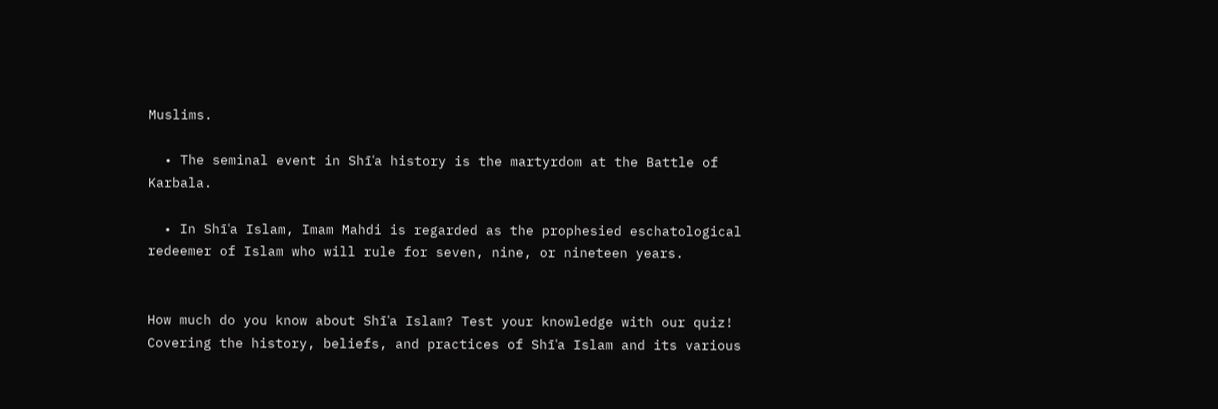Muslims.

  • The seminal event in Shīʿa history is the martyrdom at the Battle of Karbala.

  • In Shīʿa Islam, Imam Mahdi is regarded as the prophesied eschatological redeemer of Islam who will rule for seven, nine, or nineteen years.


How much do you know about Shīʿa Islam? Test your knowledge with our quiz! Covering the history, beliefs, and practices of Shīʿa Islam and its various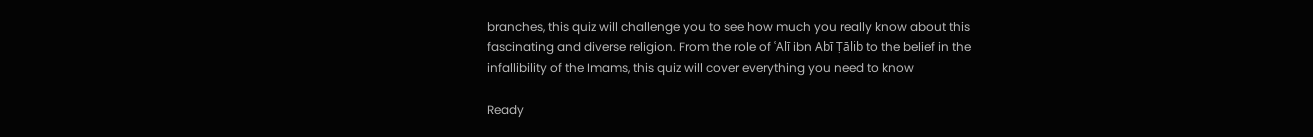branches, this quiz will challenge you to see how much you really know about this fascinating and diverse religion. From the role of ʿAlī ibn Abī Ṭālib to the belief in the infallibility of the Imams, this quiz will cover everything you need to know

Ready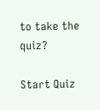to take the quiz?

Start Quiz